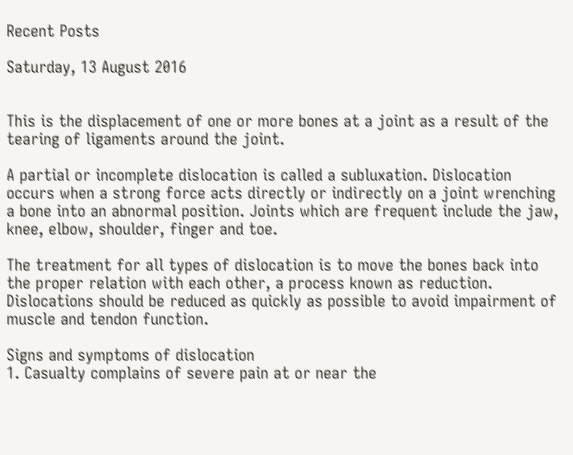Recent Posts

Saturday, 13 August 2016


This is the displacement of one or more bones at a joint as a result of the tearing of ligaments around the joint.

A partial or incomplete dislocation is called a subluxation. Dislocation occurs when a strong force acts directly or indirectly on a joint wrenching a bone into an abnormal position. Joints which are frequent include the jaw, knee, elbow, shoulder, finger and toe.

The treatment for all types of dislocation is to move the bones back into the proper relation with each other, a process known as reduction. Dislocations should be reduced as quickly as possible to avoid impairment of muscle and tendon function.

Signs and symptoms of dislocation
1. Casualty complains of severe pain at or near the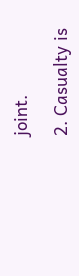joint.

2. Casualty is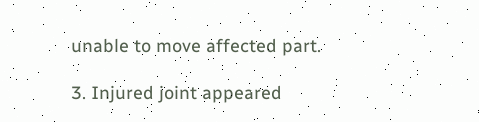unable to move affected part.

3. Injured joint appeared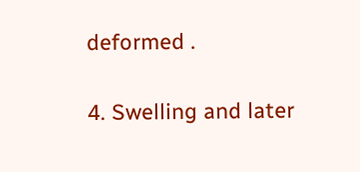deformed .

4. Swelling and later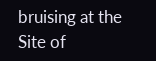bruising at the Site of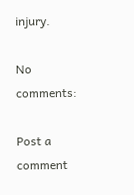injury.

No comments:

Post a comment